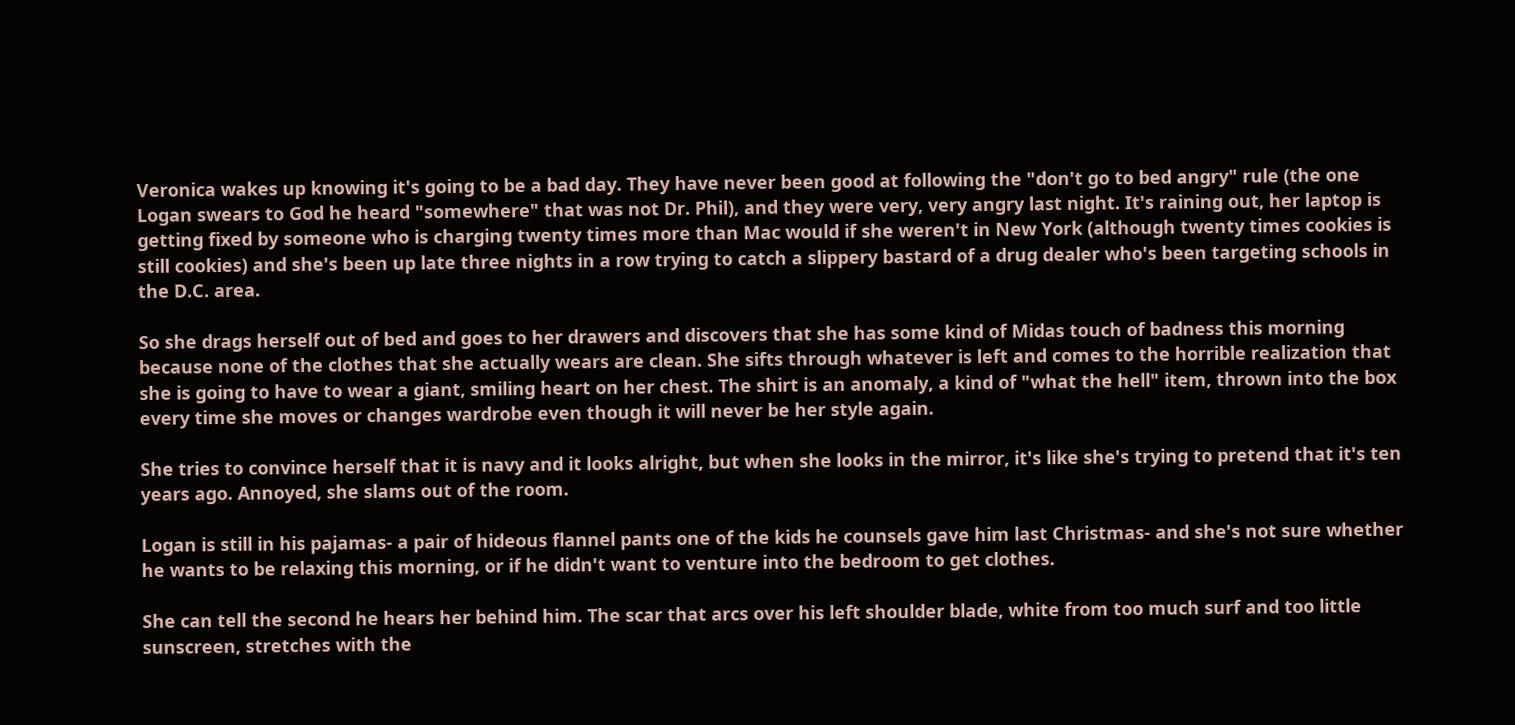Veronica wakes up knowing it's going to be a bad day. They have never been good at following the "don't go to bed angry" rule (the one Logan swears to God he heard "somewhere" that was not Dr. Phil), and they were very, very angry last night. It's raining out, her laptop is getting fixed by someone who is charging twenty times more than Mac would if she weren't in New York (although twenty times cookies is still cookies) and she's been up late three nights in a row trying to catch a slippery bastard of a drug dealer who's been targeting schools in the D.C. area.

So she drags herself out of bed and goes to her drawers and discovers that she has some kind of Midas touch of badness this morning because none of the clothes that she actually wears are clean. She sifts through whatever is left and comes to the horrible realization that she is going to have to wear a giant, smiling heart on her chest. The shirt is an anomaly, a kind of "what the hell" item, thrown into the box every time she moves or changes wardrobe even though it will never be her style again.

She tries to convince herself that it is navy and it looks alright, but when she looks in the mirror, it's like she's trying to pretend that it's ten years ago. Annoyed, she slams out of the room.

Logan is still in his pajamas- a pair of hideous flannel pants one of the kids he counsels gave him last Christmas- and she's not sure whether he wants to be relaxing this morning, or if he didn't want to venture into the bedroom to get clothes.

She can tell the second he hears her behind him. The scar that arcs over his left shoulder blade, white from too much surf and too little sunscreen, stretches with the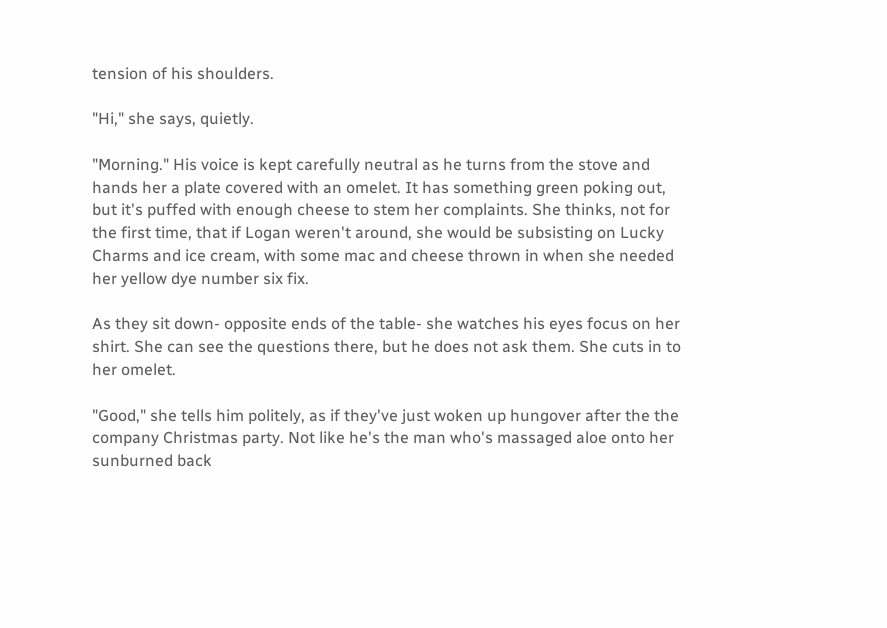tension of his shoulders.

"Hi," she says, quietly.

"Morning." His voice is kept carefully neutral as he turns from the stove and hands her a plate covered with an omelet. It has something green poking out, but it's puffed with enough cheese to stem her complaints. She thinks, not for the first time, that if Logan weren't around, she would be subsisting on Lucky Charms and ice cream, with some mac and cheese thrown in when she needed her yellow dye number six fix.

As they sit down- opposite ends of the table- she watches his eyes focus on her shirt. She can see the questions there, but he does not ask them. She cuts in to her omelet.

"Good," she tells him politely, as if they've just woken up hungover after the the company Christmas party. Not like he's the man who's massaged aloe onto her sunburned back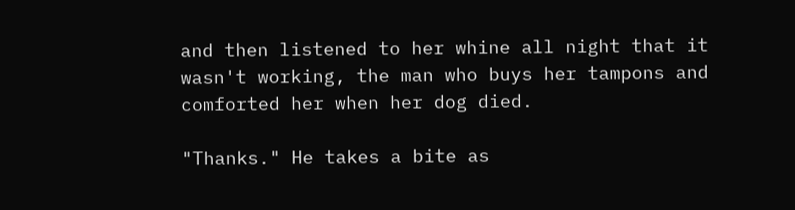and then listened to her whine all night that it wasn't working, the man who buys her tampons and comforted her when her dog died.

"Thanks." He takes a bite as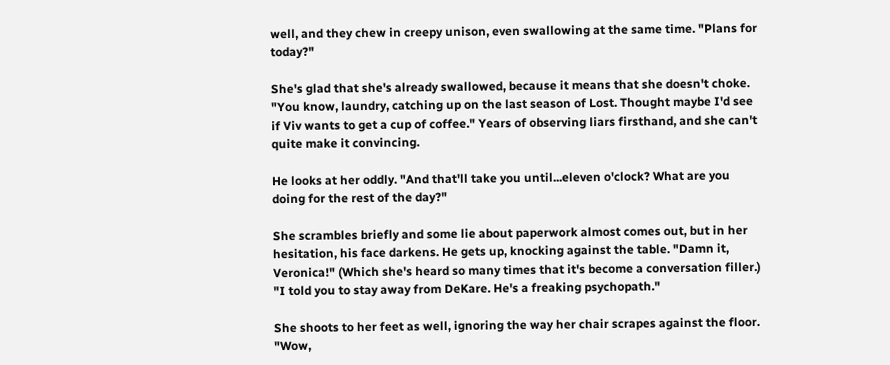well, and they chew in creepy unison, even swallowing at the same time. "Plans for today?"

She's glad that she's already swallowed, because it means that she doesn't choke. "You know, laundry, catching up on the last season of Lost. Thought maybe I'd see if Viv wants to get a cup of coffee." Years of observing liars firsthand, and she can't quite make it convincing.

He looks at her oddly. "And that'll take you until...eleven o'clock? What are you doing for the rest of the day?"

She scrambles briefly and some lie about paperwork almost comes out, but in her hesitation, his face darkens. He gets up, knocking against the table. "Damn it, Veronica!" (Which she's heard so many times that it's become a conversation filler.) "I told you to stay away from DeKare. He's a freaking psychopath."

She shoots to her feet as well, ignoring the way her chair scrapes against the floor. "Wow,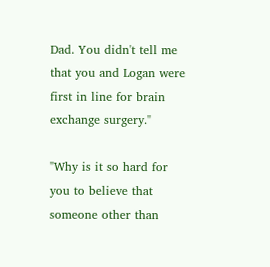Dad. You didn't tell me that you and Logan were first in line for brain exchange surgery."

"Why is it so hard for you to believe that someone other than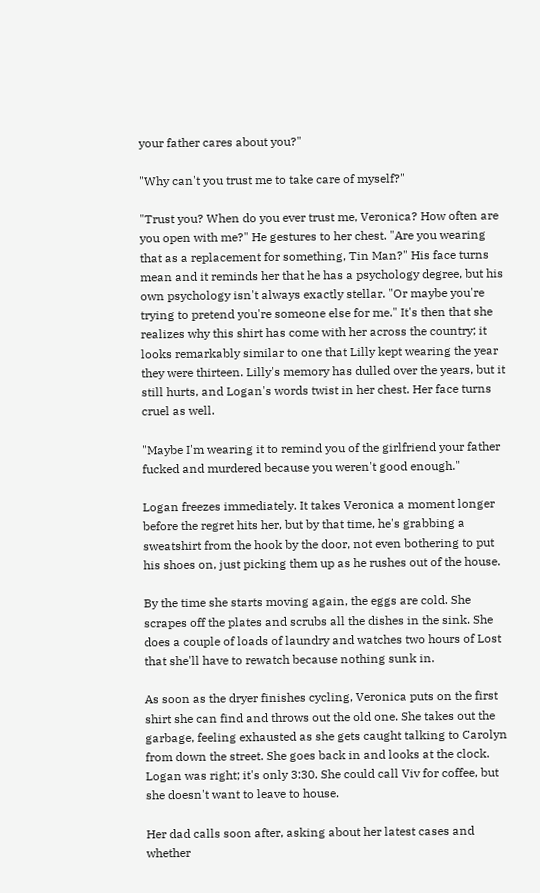your father cares about you?"

"Why can't you trust me to take care of myself?"

"Trust you? When do you ever trust me, Veronica? How often are you open with me?" He gestures to her chest. "Are you wearing that as a replacement for something, Tin Man?" His face turns mean and it reminds her that he has a psychology degree, but his own psychology isn't always exactly stellar. "Or maybe you're trying to pretend you're someone else for me." It's then that she realizes why this shirt has come with her across the country; it looks remarkably similar to one that Lilly kept wearing the year they were thirteen. Lilly's memory has dulled over the years, but it still hurts, and Logan's words twist in her chest. Her face turns cruel as well.

"Maybe I'm wearing it to remind you of the girlfriend your father fucked and murdered because you weren't good enough."

Logan freezes immediately. It takes Veronica a moment longer before the regret hits her, but by that time, he's grabbing a sweatshirt from the hook by the door, not even bothering to put his shoes on, just picking them up as he rushes out of the house.

By the time she starts moving again, the eggs are cold. She scrapes off the plates and scrubs all the dishes in the sink. She does a couple of loads of laundry and watches two hours of Lost that she'll have to rewatch because nothing sunk in.

As soon as the dryer finishes cycling, Veronica puts on the first shirt she can find and throws out the old one. She takes out the garbage, feeling exhausted as she gets caught talking to Carolyn from down the street. She goes back in and looks at the clock. Logan was right; it's only 3:30. She could call Viv for coffee, but she doesn't want to leave to house.

Her dad calls soon after, asking about her latest cases and whether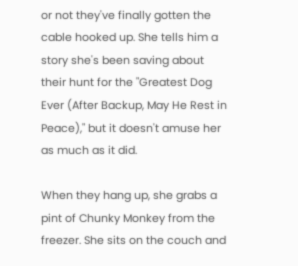or not they've finally gotten the cable hooked up. She tells him a story she's been saving about their hunt for the "Greatest Dog Ever (After Backup, May He Rest in Peace)," but it doesn't amuse her as much as it did.

When they hang up, she grabs a pint of Chunky Monkey from the freezer. She sits on the couch and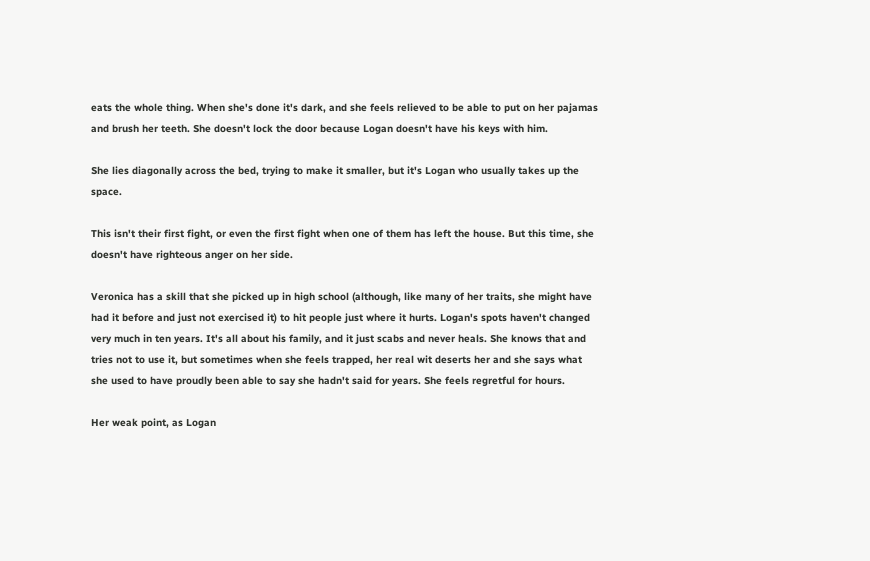eats the whole thing. When she's done it's dark, and she feels relieved to be able to put on her pajamas and brush her teeth. She doesn't lock the door because Logan doesn't have his keys with him.

She lies diagonally across the bed, trying to make it smaller, but it's Logan who usually takes up the space.

This isn't their first fight, or even the first fight when one of them has left the house. But this time, she doesn't have righteous anger on her side.

Veronica has a skill that she picked up in high school (although, like many of her traits, she might have had it before and just not exercised it) to hit people just where it hurts. Logan's spots haven't changed very much in ten years. It's all about his family, and it just scabs and never heals. She knows that and tries not to use it, but sometimes when she feels trapped, her real wit deserts her and she says what she used to have proudly been able to say she hadn't said for years. She feels regretful for hours.

Her weak point, as Logan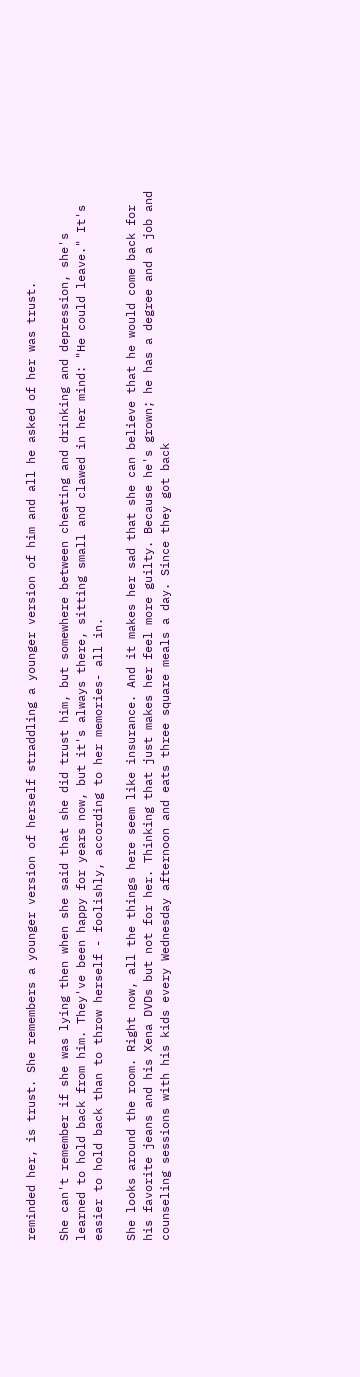reminded her, is trust. She remembers a younger version of herself straddling a younger version of him and all he asked of her was trust.

She can't remember if she was lying then when she said that she did trust him, but somewhere between cheating and drinking and depression, she's learned to hold back from him. They've been happy for years now, but it's always there, sitting small and clawed in her mind: "He could leave." It's easier to hold back than to throw herself - foolishly, according to her memories- all in.

She looks around the room. Right now, all the things here seem like insurance. And it makes her sad that she can believe that he would come back for his favorite jeans and his Xena DVDs but not for her. Thinking that just makes her feel more guilty. Because he's grown; he has a degree and a job and counseling sessions with his kids every Wednesday afternoon and eats three square meals a day. Since they got back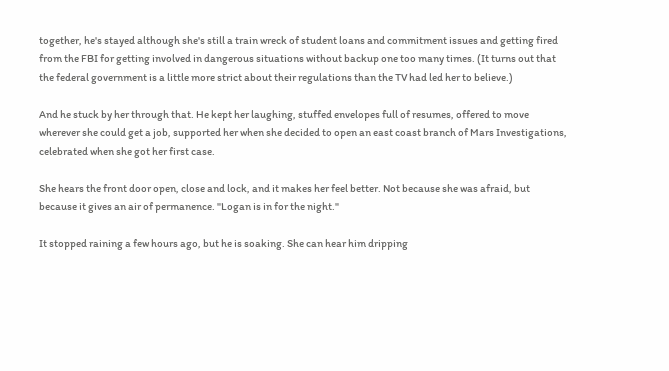together, he's stayed although she's still a train wreck of student loans and commitment issues and getting fired from the FBI for getting involved in dangerous situations without backup one too many times. (It turns out that the federal government is a little more strict about their regulations than the TV had led her to believe.)

And he stuck by her through that. He kept her laughing, stuffed envelopes full of resumes, offered to move wherever she could get a job, supported her when she decided to open an east coast branch of Mars Investigations, celebrated when she got her first case.

She hears the front door open, close and lock, and it makes her feel better. Not because she was afraid, but because it gives an air of permanence. "Logan is in for the night."

It stopped raining a few hours ago, but he is soaking. She can hear him dripping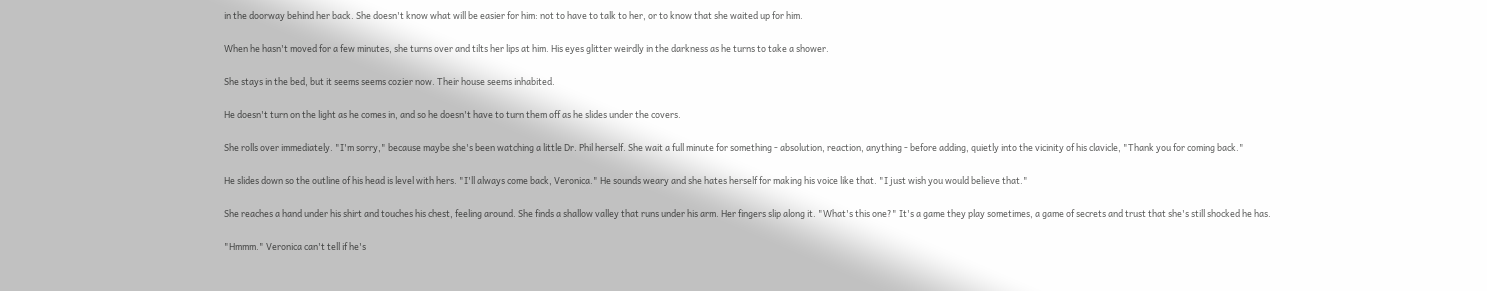in the doorway behind her back. She doesn't know what will be easier for him: not to have to talk to her, or to know that she waited up for him.

When he hasn't moved for a few minutes, she turns over and tilts her lips at him. His eyes glitter weirdly in the darkness as he turns to take a shower.

She stays in the bed, but it seems seems cozier now. Their house seems inhabited.

He doesn't turn on the light as he comes in, and so he doesn't have to turn them off as he slides under the covers.

She rolls over immediately. "I'm sorry," because maybe she's been watching a little Dr. Phil herself. She wait a full minute for something - absolution, reaction, anything - before adding, quietly into the vicinity of his clavicle, "Thank you for coming back."

He slides down so the outline of his head is level with hers. "I'll always come back, Veronica." He sounds weary and she hates herself for making his voice like that. "I just wish you would believe that."

She reaches a hand under his shirt and touches his chest, feeling around. She finds a shallow valley that runs under his arm. Her fingers slip along it. "What's this one?" It's a game they play sometimes, a game of secrets and trust that she's still shocked he has.

"Hmmm." Veronica can't tell if he's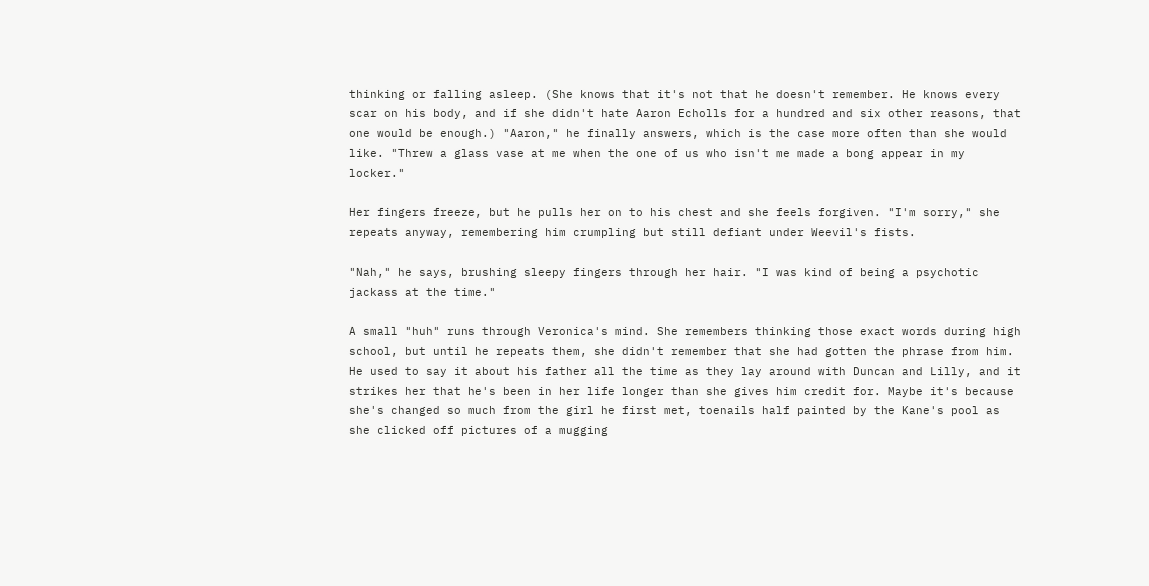thinking or falling asleep. (She knows that it's not that he doesn't remember. He knows every scar on his body, and if she didn't hate Aaron Echolls for a hundred and six other reasons, that one would be enough.) "Aaron," he finally answers, which is the case more often than she would like. "Threw a glass vase at me when the one of us who isn't me made a bong appear in my locker."

Her fingers freeze, but he pulls her on to his chest and she feels forgiven. "I'm sorry," she repeats anyway, remembering him crumpling but still defiant under Weevil's fists.

"Nah," he says, brushing sleepy fingers through her hair. "I was kind of being a psychotic jackass at the time."

A small "huh" runs through Veronica's mind. She remembers thinking those exact words during high school, but until he repeats them, she didn't remember that she had gotten the phrase from him. He used to say it about his father all the time as they lay around with Duncan and Lilly, and it strikes her that he's been in her life longer than she gives him credit for. Maybe it's because she's changed so much from the girl he first met, toenails half painted by the Kane's pool as she clicked off pictures of a mugging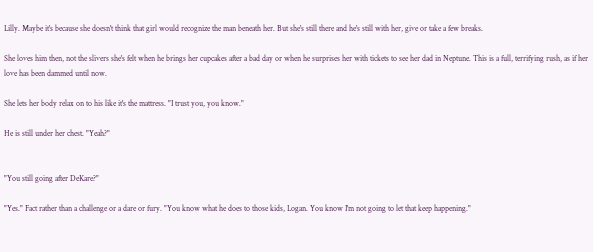Lilly. Maybe it's because she doesn't think that girl would recognize the man beneath her. But she's still there and he's still with her, give or take a few breaks.

She loves him then, not the slivers she's felt when he brings her cupcakes after a bad day or when he surprises her with tickets to see her dad in Neptune. This is a full, terrifying rush, as if her love has been dammed until now.

She lets her body relax on to his like it's the mattress. "I trust you, you know."

He is still under her chest. "Yeah?"


"You still going after DeKare?"

"Yes." Fact rather than a challenge or a dare or fury. "You know what he does to those kids, Logan. You know I'm not going to let that keep happening."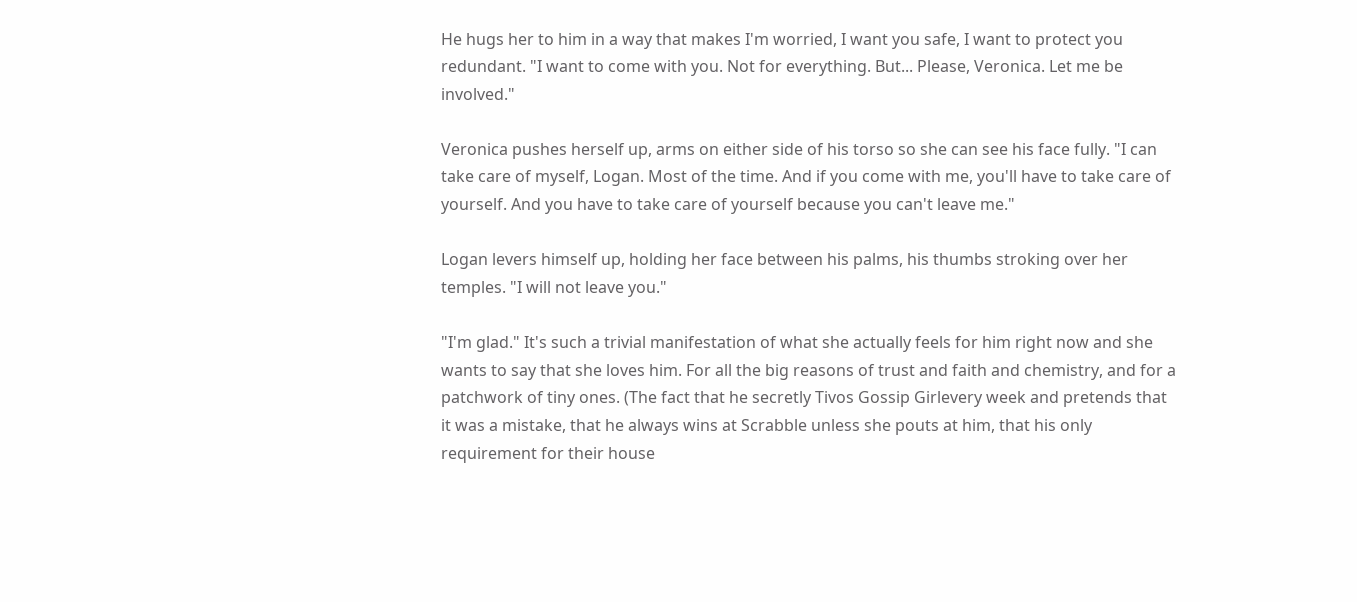He hugs her to him in a way that makes I'm worried, I want you safe, I want to protect you redundant. "I want to come with you. Not for everything. But... Please, Veronica. Let me be involved."

Veronica pushes herself up, arms on either side of his torso so she can see his face fully. "I can take care of myself, Logan. Most of the time. And if you come with me, you'll have to take care of yourself. And you have to take care of yourself because you can't leave me."

Logan levers himself up, holding her face between his palms, his thumbs stroking over her temples. "I will not leave you."

"I'm glad." It's such a trivial manifestation of what she actually feels for him right now and she wants to say that she loves him. For all the big reasons of trust and faith and chemistry, and for a patchwork of tiny ones. (The fact that he secretly Tivos Gossip Girlevery week and pretends that it was a mistake, that he always wins at Scrabble unless she pouts at him, that his only requirement for their house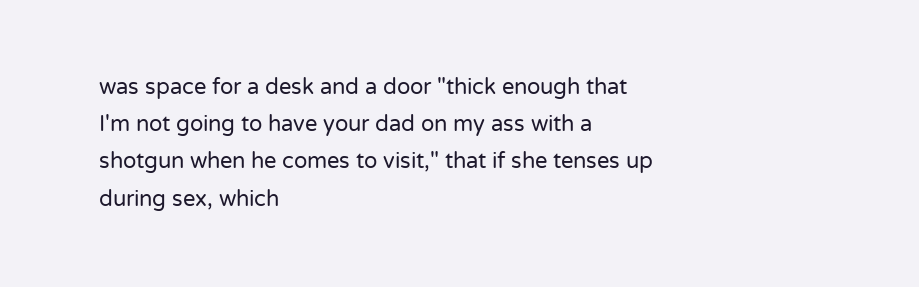was space for a desk and a door "thick enough that I'm not going to have your dad on my ass with a shotgun when he comes to visit," that if she tenses up during sex, which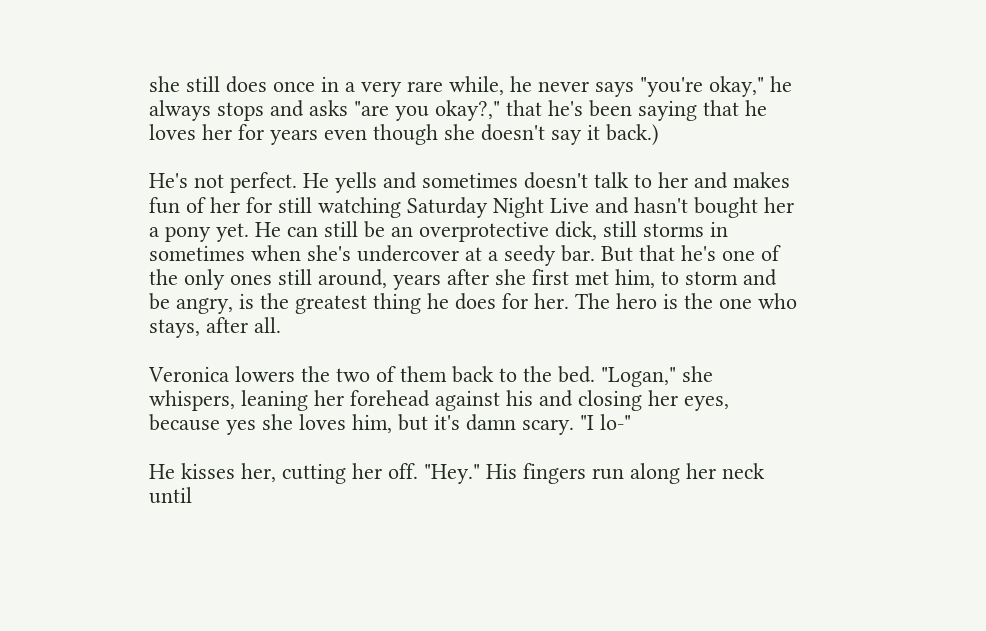she still does once in a very rare while, he never says "you're okay," he always stops and asks "are you okay?," that he's been saying that he loves her for years even though she doesn't say it back.)

He's not perfect. He yells and sometimes doesn't talk to her and makes fun of her for still watching Saturday Night Live and hasn't bought her a pony yet. He can still be an overprotective dick, still storms in sometimes when she's undercover at a seedy bar. But that he's one of the only ones still around, years after she first met him, to storm and be angry, is the greatest thing he does for her. The hero is the one who stays, after all.

Veronica lowers the two of them back to the bed. "Logan," she whispers, leaning her forehead against his and closing her eyes, because yes she loves him, but it's damn scary. "I lo-"

He kisses her, cutting her off. "Hey." His fingers run along her neck until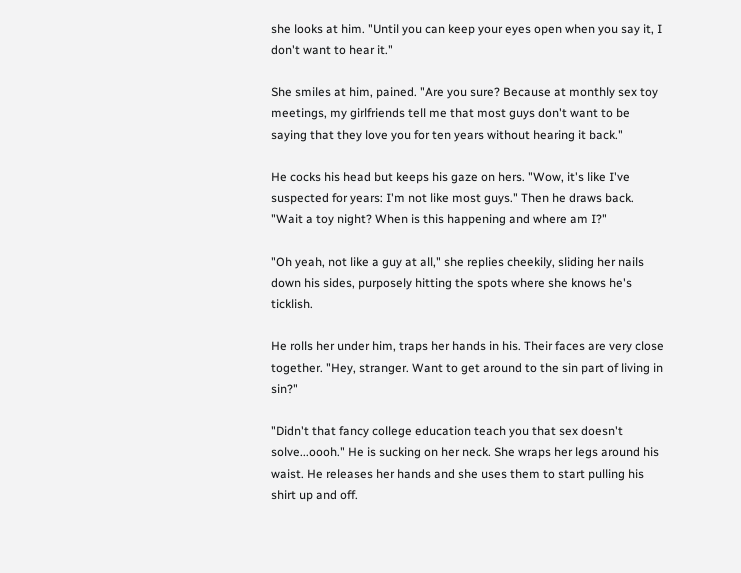she looks at him. "Until you can keep your eyes open when you say it, I don't want to hear it."

She smiles at him, pained. "Are you sure? Because at monthly sex toy meetings, my girlfriends tell me that most guys don't want to be saying that they love you for ten years without hearing it back."

He cocks his head but keeps his gaze on hers. "Wow, it's like I've suspected for years: I'm not like most guys." Then he draws back. "Wait a toy night? When is this happening and where am I?"

"Oh yeah, not like a guy at all," she replies cheekily, sliding her nails down his sides, purposely hitting the spots where she knows he's ticklish.

He rolls her under him, traps her hands in his. Their faces are very close together. "Hey, stranger. Want to get around to the sin part of living in sin?"

"Didn't that fancy college education teach you that sex doesn't solve...oooh." He is sucking on her neck. She wraps her legs around his waist. He releases her hands and she uses them to start pulling his shirt up and off.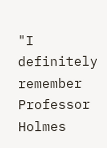"I definitely remember Professor Holmes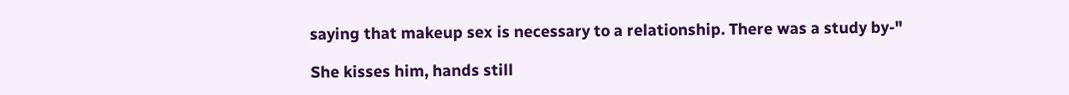saying that makeup sex is necessary to a relationship. There was a study by-"

She kisses him, hands still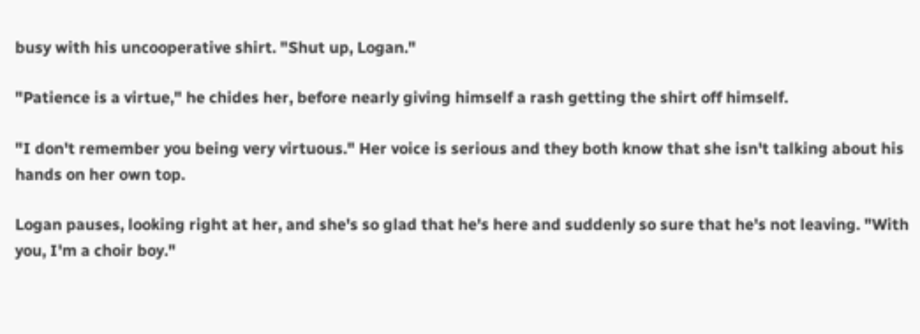busy with his uncooperative shirt. "Shut up, Logan."

"Patience is a virtue," he chides her, before nearly giving himself a rash getting the shirt off himself.

"I don't remember you being very virtuous." Her voice is serious and they both know that she isn't talking about his hands on her own top.

Logan pauses, looking right at her, and she's so glad that he's here and suddenly so sure that he's not leaving. "With you, I'm a choir boy."